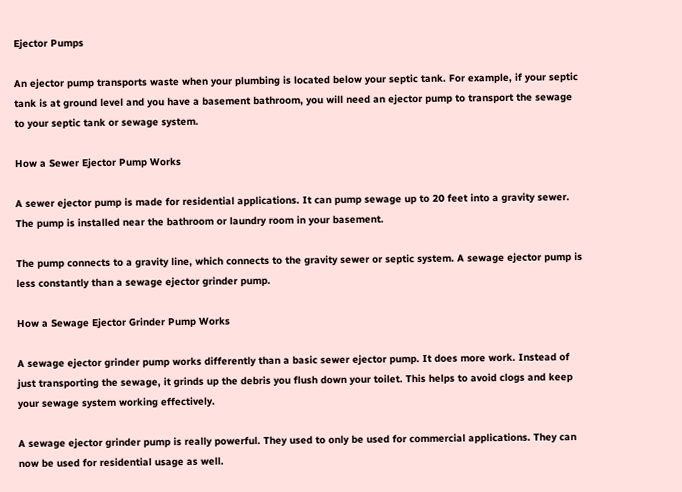Ejector Pumps

An ejector pump transports waste when your plumbing is located below your septic tank. For example, if your septic tank is at ground level and you have a basement bathroom, you will need an ejector pump to transport the sewage to your septic tank or sewage system.

How a Sewer Ejector Pump Works

A sewer ejector pump is made for residential applications. It can pump sewage up to 20 feet into a gravity sewer. The pump is installed near the bathroom or laundry room in your basement.

The pump connects to a gravity line, which connects to the gravity sewer or septic system. A sewage ejector pump is less constantly than a sewage ejector grinder pump.

How a Sewage Ejector Grinder Pump Works

A sewage ejector grinder pump works differently than a basic sewer ejector pump. It does more work. Instead of just transporting the sewage, it grinds up the debris you flush down your toilet. This helps to avoid clogs and keep your sewage system working effectively.

A sewage ejector grinder pump is really powerful. They used to only be used for commercial applications. They can now be used for residential usage as well.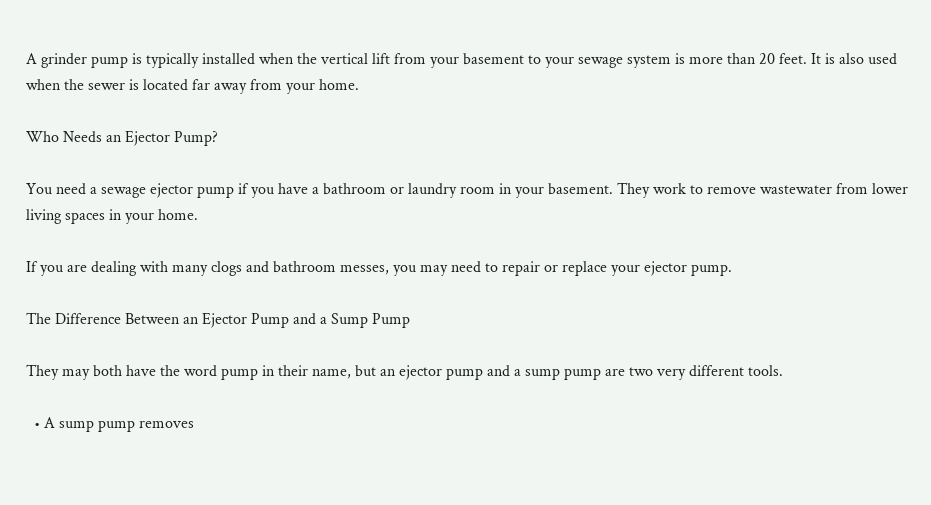A grinder pump is typically installed when the vertical lift from your basement to your sewage system is more than 20 feet. It is also used when the sewer is located far away from your home.

Who Needs an Ejector Pump?

You need a sewage ejector pump if you have a bathroom or laundry room in your basement. They work to remove wastewater from lower living spaces in your home.

If you are dealing with many clogs and bathroom messes, you may need to repair or replace your ejector pump.

The Difference Between an Ejector Pump and a Sump Pump

They may both have the word pump in their name, but an ejector pump and a sump pump are two very different tools.

  • A sump pump removes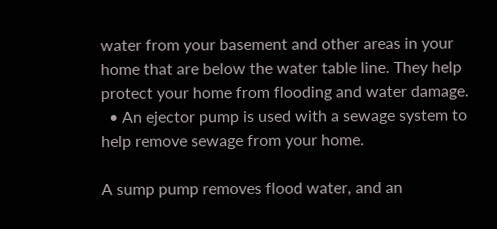water from your basement and other areas in your home that are below the water table line. They help protect your home from flooding and water damage.
  • An ejector pump is used with a sewage system to help remove sewage from your home.

A sump pump removes flood water, and an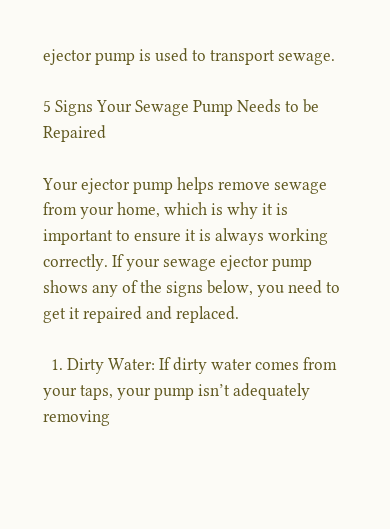ejector pump is used to transport sewage.

5 Signs Your Sewage Pump Needs to be Repaired

Your ejector pump helps remove sewage from your home, which is why it is important to ensure it is always working correctly. If your sewage ejector pump shows any of the signs below, you need to get it repaired and replaced.

  1. Dirty Water: If dirty water comes from your taps, your pump isn’t adequately removing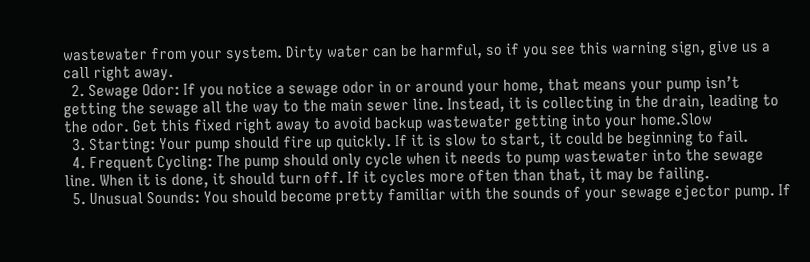wastewater from your system. Dirty water can be harmful, so if you see this warning sign, give us a call right away.
  2. Sewage Odor: If you notice a sewage odor in or around your home, that means your pump isn’t getting the sewage all the way to the main sewer line. Instead, it is collecting in the drain, leading to the odor. Get this fixed right away to avoid backup wastewater getting into your home.Slow
  3. Starting: Your pump should fire up quickly. If it is slow to start, it could be beginning to fail.
  4. Frequent Cycling: The pump should only cycle when it needs to pump wastewater into the sewage line. When it is done, it should turn off. If it cycles more often than that, it may be failing.
  5. Unusual Sounds: You should become pretty familiar with the sounds of your sewage ejector pump. If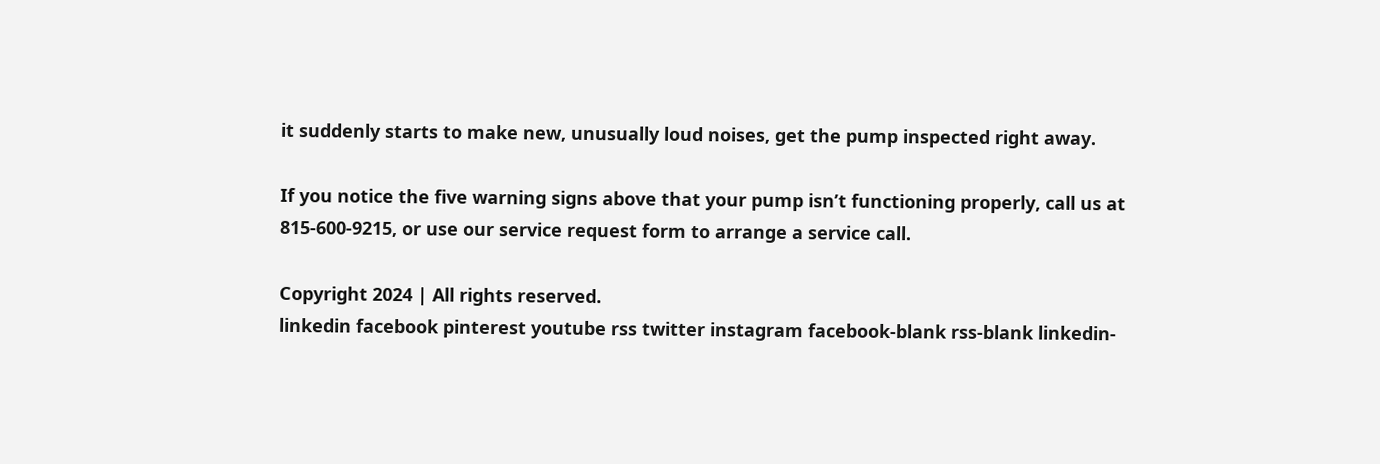it suddenly starts to make new, unusually loud noises, get the pump inspected right away.

If you notice the five warning signs above that your pump isn’t functioning properly, call us at 815-600-9215, or use our service request form to arrange a service call.

Copyright 2024 | All rights reserved.
linkedin facebook pinterest youtube rss twitter instagram facebook-blank rss-blank linkedin-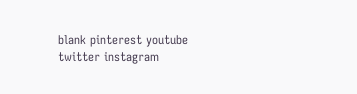blank pinterest youtube twitter instagram